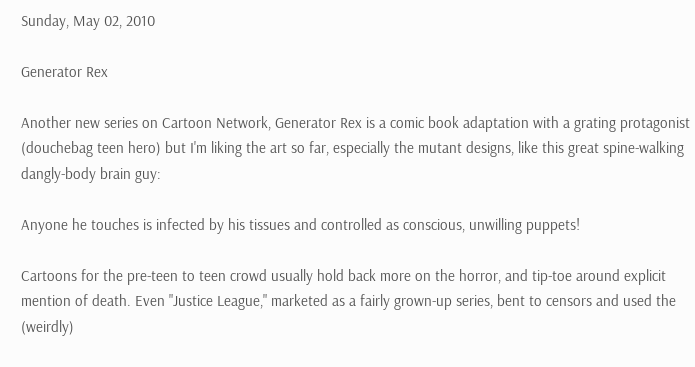Sunday, May 02, 2010

Generator Rex

Another new series on Cartoon Network, Generator Rex is a comic book adaptation with a grating protagonist (douchebag teen hero) but I'm liking the art so far, especially the mutant designs, like this great spine-walking dangly-body brain guy:

Anyone he touches is infected by his tissues and controlled as conscious, unwilling puppets!

Cartoons for the pre-teen to teen crowd usually hold back more on the horror, and tip-toe around explicit mention of death. Even "Justice League," marketed as a fairly grown-up series, bent to censors and used the (weirdly)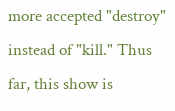more accepted "destroy" instead of "kill." Thus far, this show is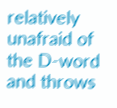relatively unafraid of the D-word and throws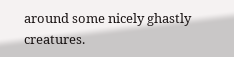around some nicely ghastly creatures.